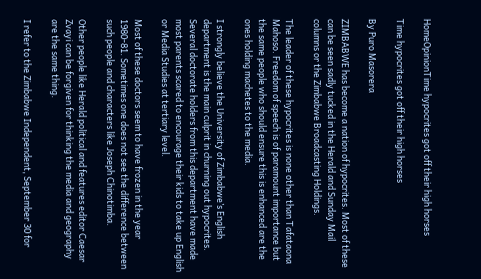HomeOpinionTime hypocrites got off their high horses

Time hypocrites got off their high horses

By Puro Masorera

ZIMBABWE has become a nation of hypocrites. Most of these can be seen sadly tucked in the Herald and Sunday Mail columns or the Zimbabwe Broadcasting Holdings.

The leader of these hypocrites is none other than Tafataona Mahoso. Freedom of speech is of paramount importance but the same people who should ensure this is enhanced are the ones holding machetes to the media.

I strongly believe the University of Zimbabwe’s English department is the main culprit in churning out hypocrites. Several doctorate holders from this department have made most parents scared to encourage their kids to take up English or Media Studies at tertiary level.

Most of these doctors seem to have frozen in the year 1980-81. Sometimes one does not see the difference between such people and characters like Joseph Chinotimba.

Other people like Herald political and features editor Caesar Zvayi can be forgiven for thinking the media and geography are the same thing.

I refer to the Zimbabwe Independent, September 30 for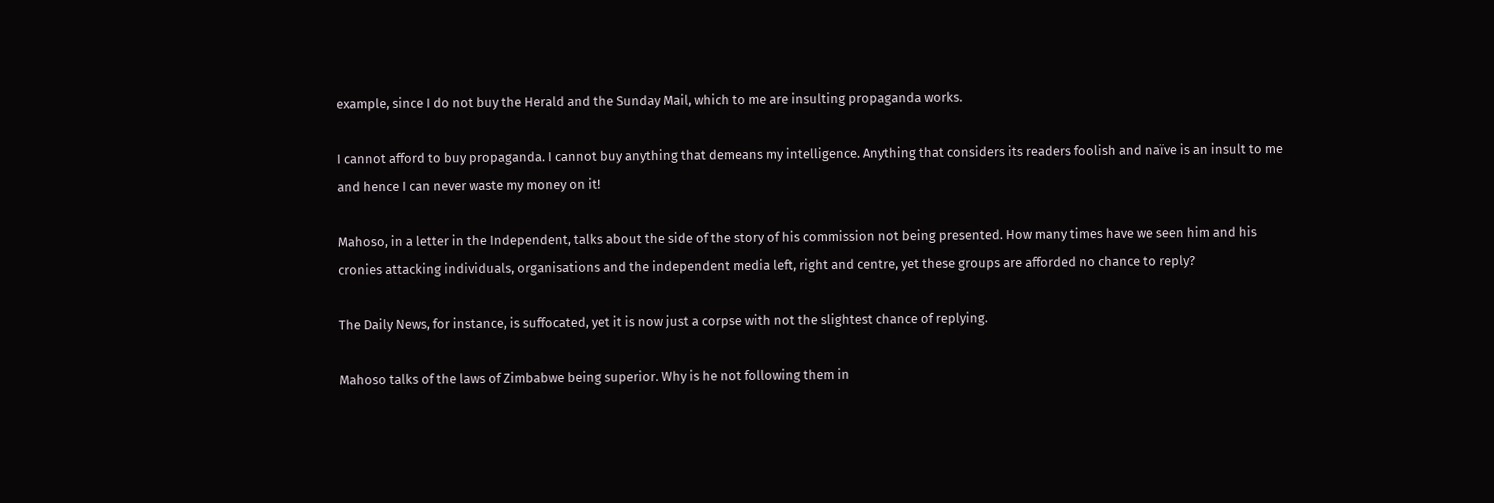example, since I do not buy the Herald and the Sunday Mail, which to me are insulting propaganda works.

I cannot afford to buy propaganda. I cannot buy anything that demeans my intelligence. Anything that considers its readers foolish and naïve is an insult to me and hence I can never waste my money on it!

Mahoso, in a letter in the Independent, talks about the side of the story of his commission not being presented. How many times have we seen him and his cronies attacking individuals, organisations and the independent media left, right and centre, yet these groups are afforded no chance to reply?

The Daily News, for instance, is suffocated, yet it is now just a corpse with not the slightest chance of replying.

Mahoso talks of the laws of Zimbabwe being superior. Why is he not following them in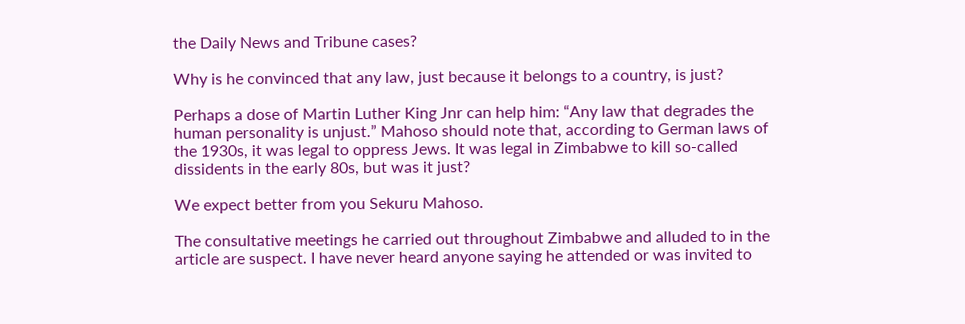the Daily News and Tribune cases?

Why is he convinced that any law, just because it belongs to a country, is just?

Perhaps a dose of Martin Luther King Jnr can help him: “Any law that degrades the human personality is unjust.” Mahoso should note that, according to German laws of the 1930s, it was legal to oppress Jews. It was legal in Zimbabwe to kill so-called dissidents in the early 80s, but was it just?

We expect better from you Sekuru Mahoso.

The consultative meetings he carried out throughout Zimbabwe and alluded to in the article are suspect. I have never heard anyone saying he attended or was invited to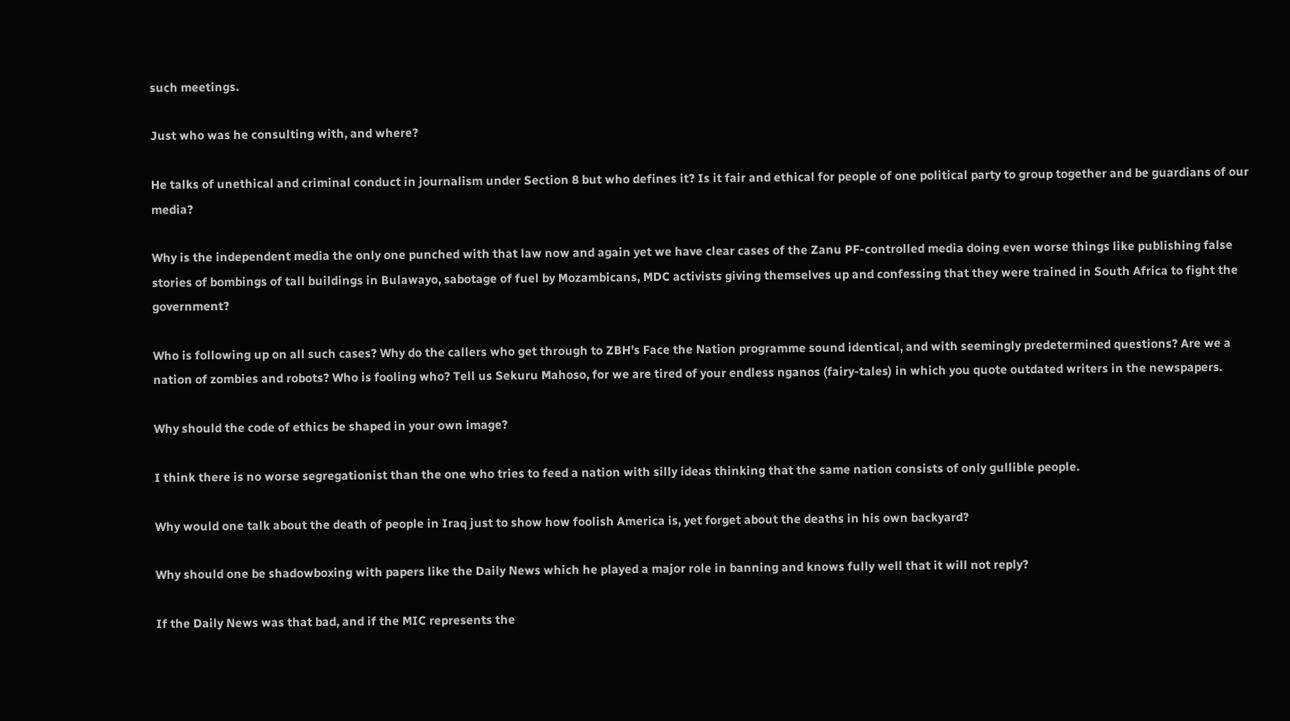such meetings.

Just who was he consulting with, and where?

He talks of unethical and criminal conduct in journalism under Section 8 but who defines it? Is it fair and ethical for people of one political party to group together and be guardians of our media?

Why is the independent media the only one punched with that law now and again yet we have clear cases of the Zanu PF-controlled media doing even worse things like publishing false stories of bombings of tall buildings in Bulawayo, sabotage of fuel by Mozambicans, MDC activists giving themselves up and confessing that they were trained in South Africa to fight the government?

Who is following up on all such cases? Why do the callers who get through to ZBH’s Face the Nation programme sound identical, and with seemingly predetermined questions? Are we a nation of zombies and robots? Who is fooling who? Tell us Sekuru Mahoso, for we are tired of your endless nganos (fairy-tales) in which you quote outdated writers in the newspapers.

Why should the code of ethics be shaped in your own image?

I think there is no worse segregationist than the one who tries to feed a nation with silly ideas thinking that the same nation consists of only gullible people.

Why would one talk about the death of people in Iraq just to show how foolish America is, yet forget about the deaths in his own backyard?

Why should one be shadowboxing with papers like the Daily News which he played a major role in banning and knows fully well that it will not reply?

If the Daily News was that bad, and if the MIC represents the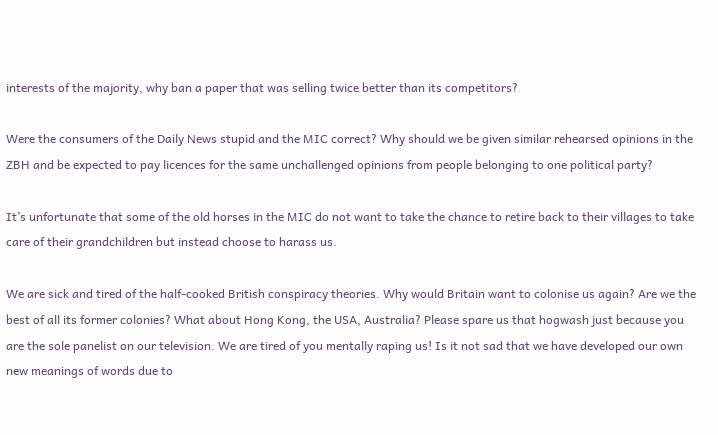interests of the majority, why ban a paper that was selling twice better than its competitors?

Were the consumers of the Daily News stupid and the MIC correct? Why should we be given similar rehearsed opinions in the ZBH and be expected to pay licences for the same unchallenged opinions from people belonging to one political party?

It’s unfortunate that some of the old horses in the MIC do not want to take the chance to retire back to their villages to take care of their grandchildren but instead choose to harass us.

We are sick and tired of the half-cooked British conspiracy theories. Why would Britain want to colonise us again? Are we the best of all its former colonies? What about Hong Kong, the USA, Australia? Please spare us that hogwash just because you are the sole panelist on our television. We are tired of you mentally raping us! Is it not sad that we have developed our own new meanings of words due to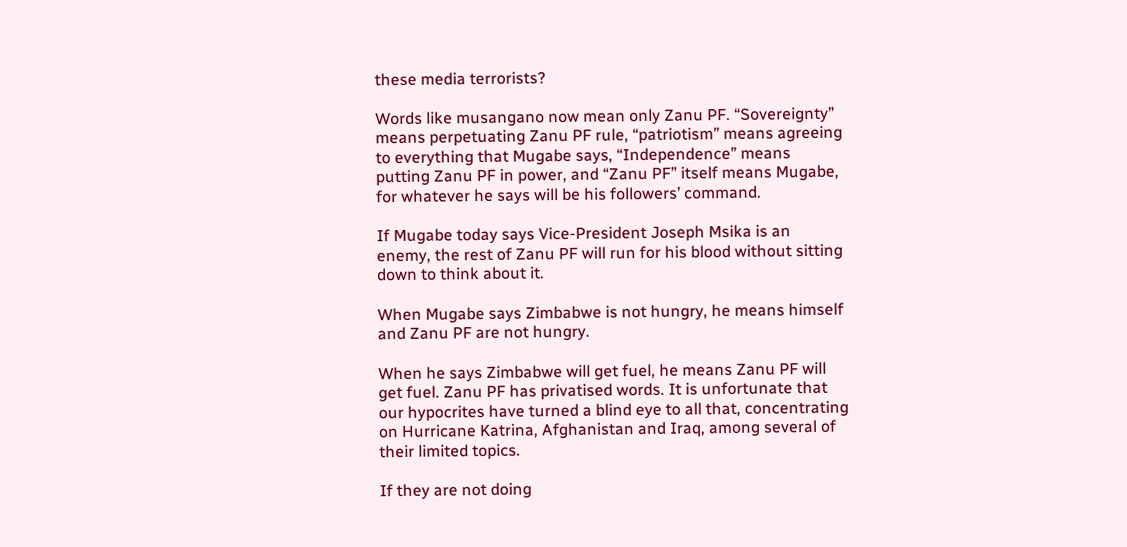these media terrorists?

Words like musangano now mean only Zanu PF. “Sovereignty” means perpetuating Zanu PF rule, “patriotism” means agreeing to everything that Mugabe says, “Independence” means putting Zanu PF in power, and “Zanu PF” itself means Mugabe, for whatever he says will be his followers’ command.

If Mugabe today says Vice-President Joseph Msika is an enemy, the rest of Zanu PF will run for his blood without sitting down to think about it.

When Mugabe says Zimbabwe is not hungry, he means himself and Zanu PF are not hungry.

When he says Zimbabwe will get fuel, he means Zanu PF will get fuel. Zanu PF has privatised words. It is unfortunate that our hypocrites have turned a blind eye to all that, concentrating on Hurricane Katrina, Afghanistan and Iraq, among several of their limited topics.

If they are not doing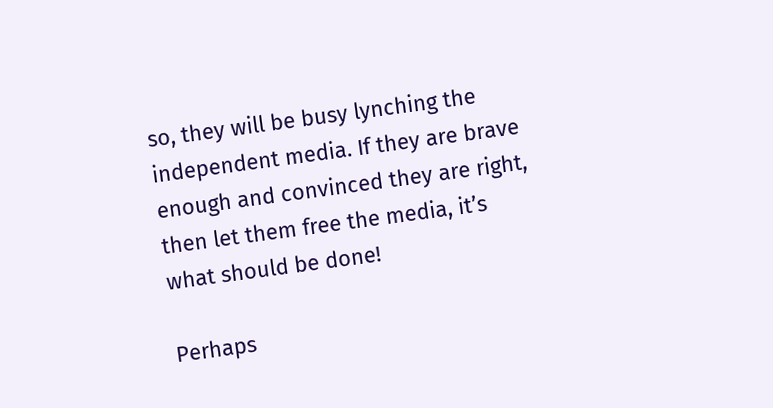so, they will be busy lynching the independent media. If they are brave enough and convinced they are right, then let them free the media, it’s what should be done!

Perhaps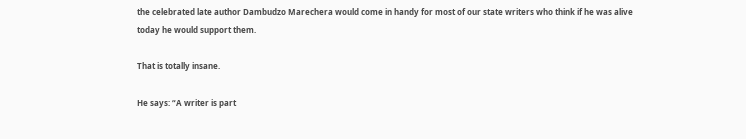the celebrated late author Dambudzo Marechera would come in handy for most of our state writers who think if he was alive today he would support them.

That is totally insane.

He says: “A writer is part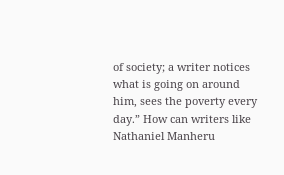of society; a writer notices what is going on around him, sees the poverty every day.” How can writers like Nathaniel Manheru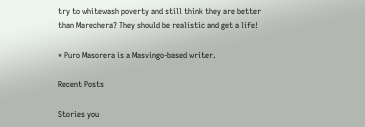try to whitewash poverty and still think they are better than Marechera? They should be realistic and get a life!

* Puro Masorera is a Masvingo-based writer.

Recent Posts

Stories you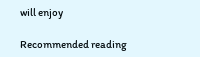will enjoy

Recommended reading